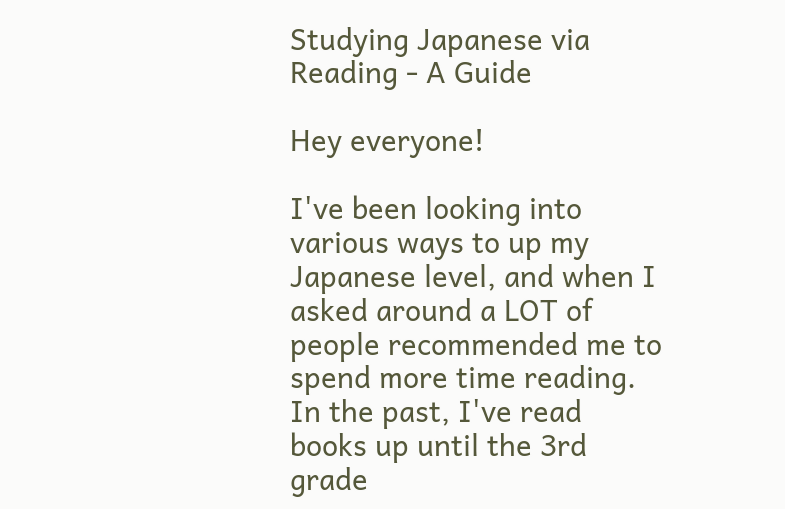Studying Japanese via Reading - A Guide

Hey everyone!

I've been looking into various ways to up my Japanese level, and when I asked around a LOT of people recommended me to spend more time reading. In the past, I've read books up until the 3rd grade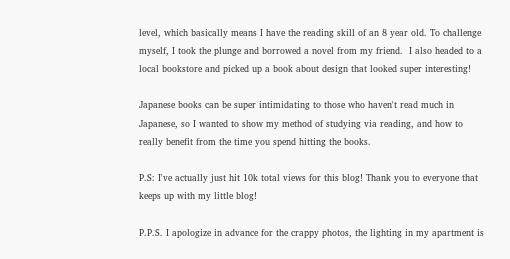level, which basically means I have the reading skill of an 8 year old. To challenge myself, I took the plunge and borrowed a novel from my friend.  I also headed to a local bookstore and picked up a book about design that looked super interesting!

Japanese books can be super intimidating to those who haven't read much in Japanese, so I wanted to show my method of studying via reading, and how to really benefit from the time you spend hitting the books.

P.S: I've actually just hit 10k total views for this blog! Thank you to everyone that keeps up with my little blog!

P.P.S. I apologize in advance for the crappy photos, the lighting in my apartment is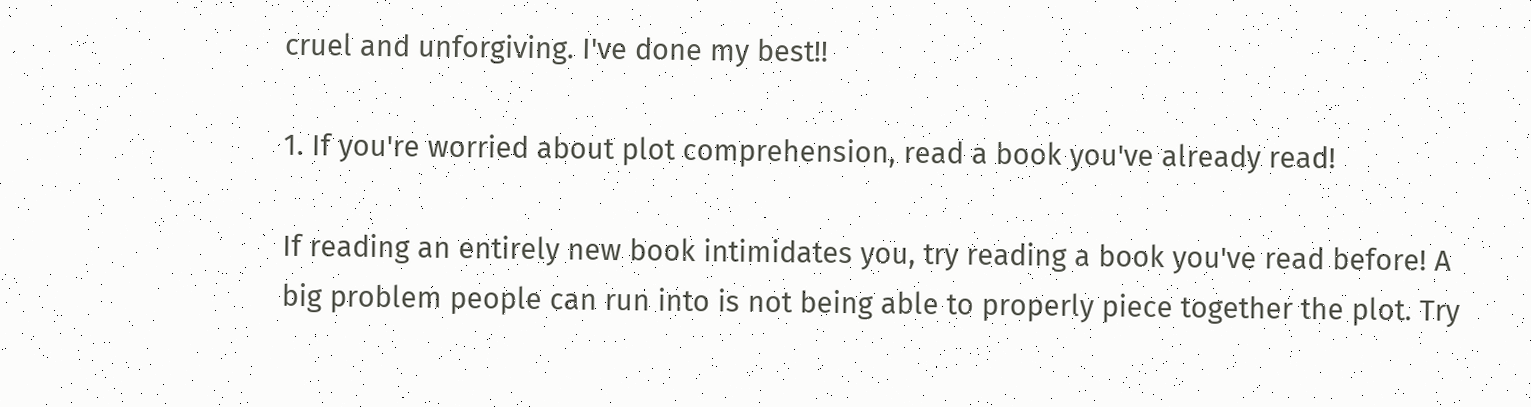cruel and unforgiving. I've done my best!!

1. If you're worried about plot comprehension, read a book you've already read!

If reading an entirely new book intimidates you, try reading a book you've read before! A big problem people can run into is not being able to properly piece together the plot. Try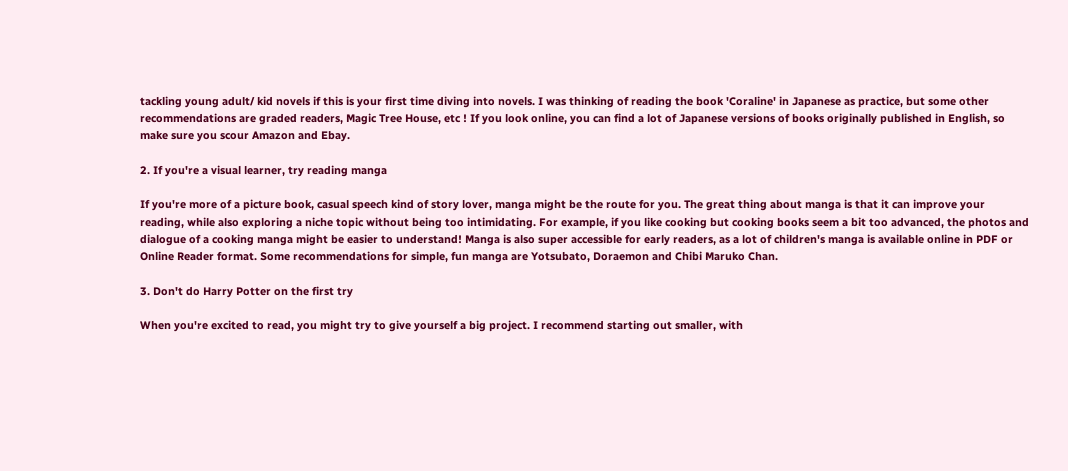tackling young adult/ kid novels if this is your first time diving into novels. I was thinking of reading the book 'Coraline' in Japanese as practice, but some other recommendations are graded readers, Magic Tree House, etc ! If you look online, you can find a lot of Japanese versions of books originally published in English, so make sure you scour Amazon and Ebay.

2. If you're a visual learner, try reading manga

If you're more of a picture book, casual speech kind of story lover, manga might be the route for you. The great thing about manga is that it can improve your reading, while also exploring a niche topic without being too intimidating. For example, if you like cooking but cooking books seem a bit too advanced, the photos and dialogue of a cooking manga might be easier to understand! Manga is also super accessible for early readers, as a lot of children's manga is available online in PDF or Online Reader format. Some recommendations for simple, fun manga are Yotsubato, Doraemon and Chibi Maruko Chan.

3. Don't do Harry Potter on the first try

When you're excited to read, you might try to give yourself a big project. I recommend starting out smaller, with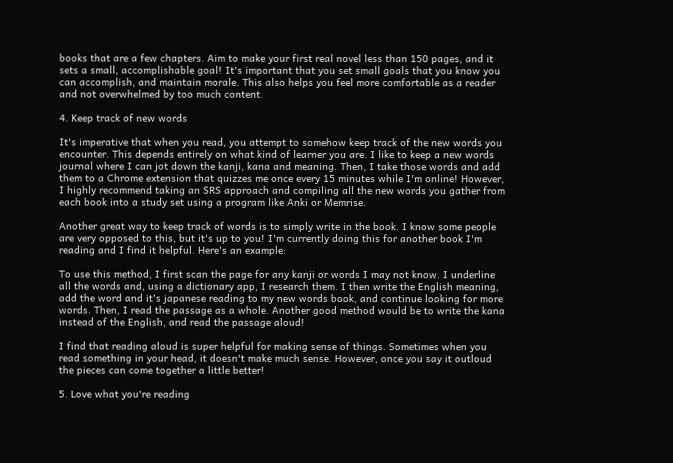books that are a few chapters. Aim to make your first real novel less than 150 pages, and it sets a small, accomplishable goal! It's important that you set small goals that you know you can accomplish, and maintain morale. This also helps you feel more comfortable as a reader and not overwhelmed by too much content.

4. Keep track of new words

It's imperative that when you read, you attempt to somehow keep track of the new words you encounter. This depends entirely on what kind of learner you are. I like to keep a new words journal where I can jot down the kanji, kana and meaning. Then, I take those words and add them to a Chrome extension that quizzes me once every 15 minutes while I'm online! However, I highly recommend taking an SRS approach and compiling all the new words you gather from each book into a study set using a program like Anki or Memrise.

Another great way to keep track of words is to simply write in the book. I know some people are very opposed to this, but it's up to you! I'm currently doing this for another book I'm reading and I find it helpful. Here's an example:

To use this method, I first scan the page for any kanji or words I may not know. I underline all the words and, using a dictionary app, I research them. I then write the English meaning, add the word and it's japanese reading to my new words book, and continue looking for more words. Then, I read the passage as a whole. Another good method would be to write the kana instead of the English, and read the passage aloud!

I find that reading aloud is super helpful for making sense of things. Sometimes when you read something in your head, it doesn't make much sense. However, once you say it outloud the pieces can come together a little better!

5. Love what you're reading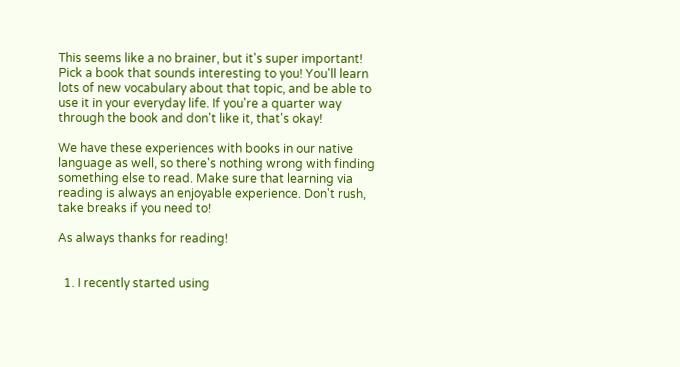This seems like a no brainer, but it's super important! Pick a book that sounds interesting to you! You'll learn lots of new vocabulary about that topic, and be able to use it in your everyday life. If you're a quarter way through the book and don't like it, that's okay!

We have these experiences with books in our native language as well, so there's nothing wrong with finding something else to read. Make sure that learning via reading is always an enjoyable experience. Don't rush, take breaks if you need to!

As always thanks for reading!


  1. I recently started using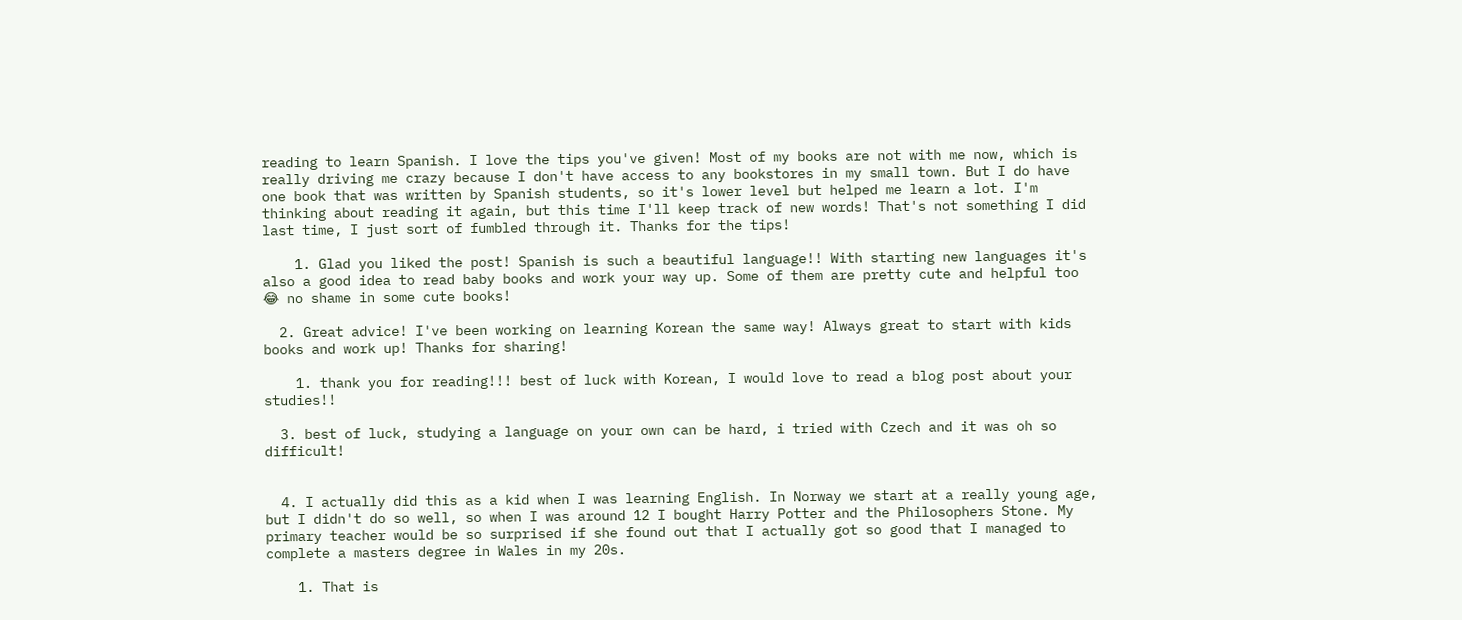reading to learn Spanish. I love the tips you've given! Most of my books are not with me now, which is really driving me crazy because I don't have access to any bookstores in my small town. But I do have one book that was written by Spanish students, so it's lower level but helped me learn a lot. I'm thinking about reading it again, but this time I'll keep track of new words! That's not something I did last time, I just sort of fumbled through it. Thanks for the tips!

    1. Glad you liked the post! Spanish is such a beautiful language!! With starting new languages it's also a good idea to read baby books and work your way up. Some of them are pretty cute and helpful too 😂 no shame in some cute books!

  2. Great advice! I've been working on learning Korean the same way! Always great to start with kids books and work up! Thanks for sharing!

    1. thank you for reading!!! best of luck with Korean, I would love to read a blog post about your studies!!

  3. best of luck, studying a language on your own can be hard, i tried with Czech and it was oh so difficult!


  4. I actually did this as a kid when I was learning English. In Norway we start at a really young age, but I didn't do so well, so when I was around 12 I bought Harry Potter and the Philosophers Stone. My primary teacher would be so surprised if she found out that I actually got so good that I managed to complete a masters degree in Wales in my 20s.

    1. That is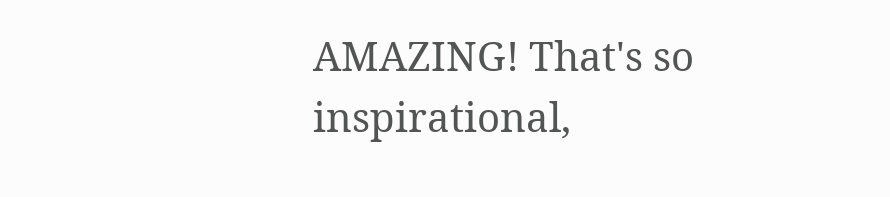AMAZING! That's so inspirational,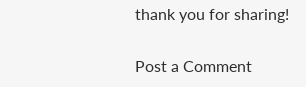thank you for sharing!


Post a Comment